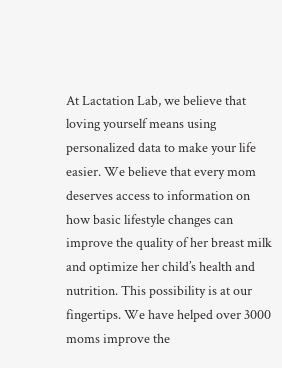At Lactation Lab, we believe that loving yourself means using personalized data to make your life easier. We believe that every mom deserves access to information on how basic lifestyle changes can improve the quality of her breast milk and optimize her child’s health and nutrition. This possibility is at our fingertips. We have helped over 3000 moms improve the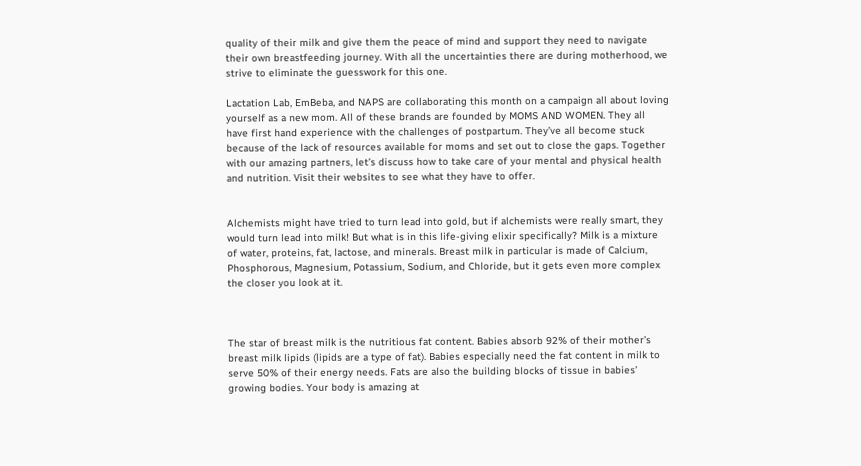quality of their milk and give them the peace of mind and support they need to navigate their own breastfeeding journey. With all the uncertainties there are during motherhood, we strive to eliminate the guesswork for this one.

Lactation Lab, EmBeba, and NAPS are collaborating this month on a campaign all about loving yourself as a new mom. All of these brands are founded by MOMS AND WOMEN. They all have first hand experience with the challenges of postpartum. They’ve all become stuck because of the lack of resources available for moms and set out to close the gaps. Together with our amazing partners, let’s discuss how to take care of your mental and physical health and nutrition. Visit their websites to see what they have to offer.


Alchemists might have tried to turn lead into gold, but if alchemists were really smart, they would turn lead into milk! But what is in this life-giving elixir specifically? Milk is a mixture of water, proteins, fat, lactose, and minerals. Breast milk in particular is made of Calcium, Phosphorous, Magnesium, Potassium, Sodium, and Chloride, but it gets even more complex the closer you look at it.



The star of breast milk is the nutritious fat content. Babies absorb 92% of their mother’s breast milk lipids (lipids are a type of fat). Babies especially need the fat content in milk to serve 50% of their energy needs. Fats are also the building blocks of tissue in babies’ growing bodies. Your body is amazing at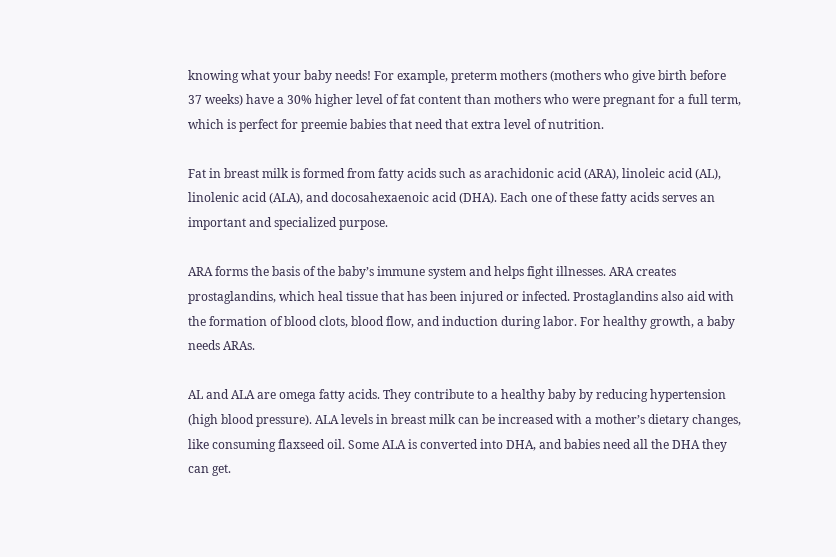knowing what your baby needs! For example, preterm mothers (mothers who give birth before 37 weeks) have a 30% higher level of fat content than mothers who were pregnant for a full term, which is perfect for preemie babies that need that extra level of nutrition.

Fat in breast milk is formed from fatty acids such as arachidonic acid (ARA), linoleic acid (AL), linolenic acid (ALA), and docosahexaenoic acid (DHA). Each one of these fatty acids serves an important and specialized purpose.

ARA forms the basis of the baby’s immune system and helps fight illnesses. ARA creates prostaglandins, which heal tissue that has been injured or infected. Prostaglandins also aid with the formation of blood clots, blood flow, and induction during labor. For healthy growth, a baby needs ARAs.

AL and ALA are omega fatty acids. They contribute to a healthy baby by reducing hypertension (high blood pressure). ALA levels in breast milk can be increased with a mother’s dietary changes, like consuming flaxseed oil. Some ALA is converted into DHA, and babies need all the DHA they can get.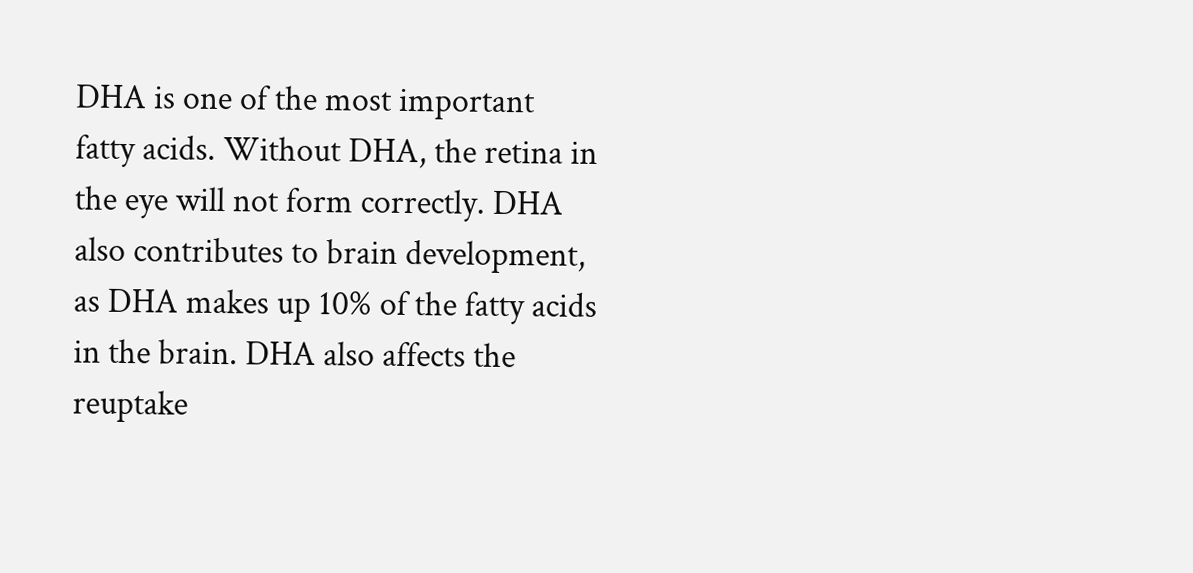DHA is one of the most important fatty acids. Without DHA, the retina in the eye will not form correctly. DHA also contributes to brain development, as DHA makes up 10% of the fatty acids in the brain. DHA also affects the reuptake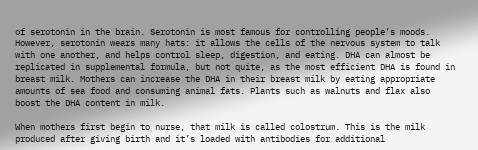of serotonin in the brain. Serotonin is most famous for controlling people’s moods. However, serotonin wears many hats: it allows the cells of the nervous system to talk with one another, and helps control sleep, digestion, and eating. DHA can almost be replicated in supplemental formula, but not quite, as the most efficient DHA is found in breast milk. Mothers can increase the DHA in their breast milk by eating appropriate amounts of sea food and consuming animal fats. Plants such as walnuts and flax also boost the DHA content in milk.

When mothers first begin to nurse, that milk is called colostrum. This is the milk produced after giving birth and it’s loaded with antibodies for additional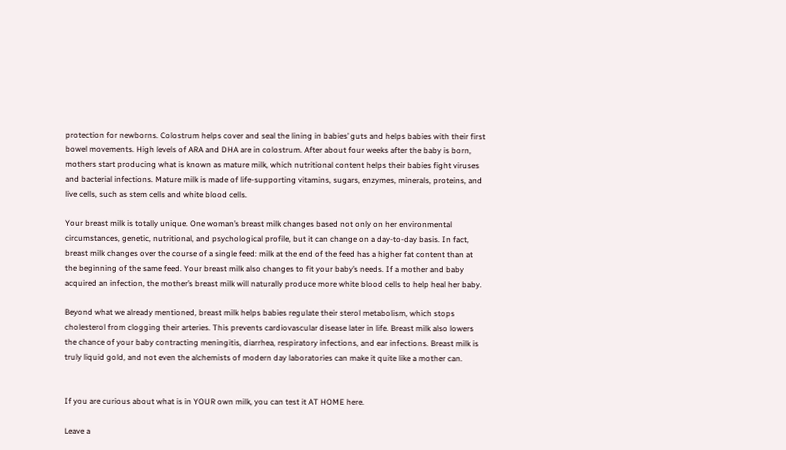protection for newborns. Colostrum helps cover and seal the lining in babies’ guts and helps babies with their first bowel movements. High levels of ARA and DHA are in colostrum. After about four weeks after the baby is born, mothers start producing what is known as mature milk, which nutritional content helps their babies fight viruses and bacterial infections. Mature milk is made of life-supporting vitamins, sugars, enzymes, minerals, proteins, and live cells, such as stem cells and white blood cells.

Your breast milk is totally unique. One woman’s breast milk changes based not only on her environmental circumstances, genetic, nutritional, and psychological profile, but it can change on a day-to-day basis. In fact, breast milk changes over the course of a single feed: milk at the end of the feed has a higher fat content than at the beginning of the same feed. Your breast milk also changes to fit your baby’s needs. If a mother and baby acquired an infection, the mother’s breast milk will naturally produce more white blood cells to help heal her baby.

Beyond what we already mentioned, breast milk helps babies regulate their sterol metabolism, which stops cholesterol from clogging their arteries. This prevents cardiovascular disease later in life. Breast milk also lowers the chance of your baby contracting meningitis, diarrhea, respiratory infections, and ear infections. Breast milk is truly liquid gold, and not even the alchemists of modern day laboratories can make it quite like a mother can.


If you are curious about what is in YOUR own milk, you can test it AT HOME here.

Leave a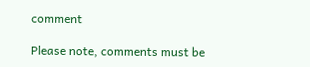comment

Please note, comments must be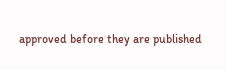approved before they are published